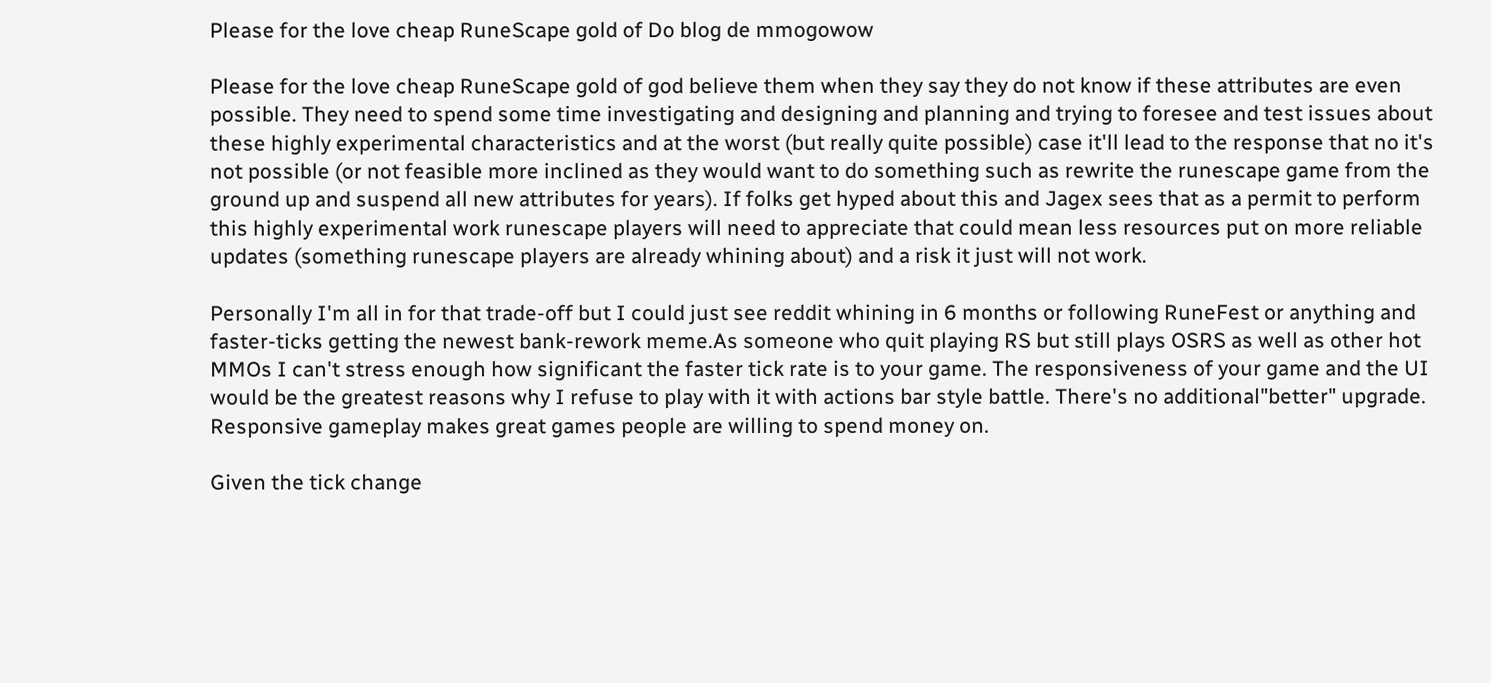Please for the love cheap RuneScape gold of Do blog de mmogowow

Please for the love cheap RuneScape gold of god believe them when they say they do not know if these attributes are even possible. They need to spend some time investigating and designing and planning and trying to foresee and test issues about these highly experimental characteristics and at the worst (but really quite possible) case it'll lead to the response that no it's not possible (or not feasible more inclined as they would want to do something such as rewrite the runescape game from the ground up and suspend all new attributes for years). If folks get hyped about this and Jagex sees that as a permit to perform this highly experimental work runescape players will need to appreciate that could mean less resources put on more reliable updates (something runescape players are already whining about) and a risk it just will not work.

Personally I'm all in for that trade-off but I could just see reddit whining in 6 months or following RuneFest or anything and faster-ticks getting the newest bank-rework meme.As someone who quit playing RS but still plays OSRS as well as other hot MMOs I can't stress enough how significant the faster tick rate is to your game. The responsiveness of your game and the UI would be the greatest reasons why I refuse to play with it with actions bar style battle. There's no additional"better" upgrade. Responsive gameplay makes great games people are willing to spend money on.

Given the tick change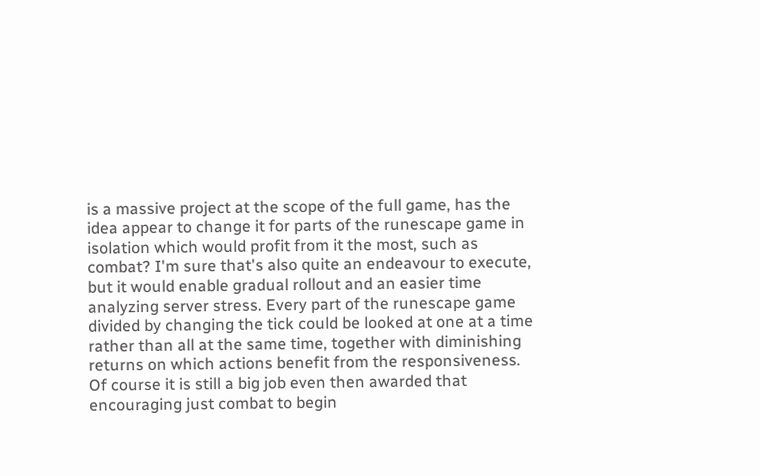is a massive project at the scope of the full game, has the idea appear to change it for parts of the runescape game in isolation which would profit from it the most, such as combat? I'm sure that's also quite an endeavour to execute, but it would enable gradual rollout and an easier time analyzing server stress. Every part of the runescape game divided by changing the tick could be looked at one at a time rather than all at the same time, together with diminishing returns on which actions benefit from the responsiveness. Of course it is still a big job even then awarded that encouraging just combat to begin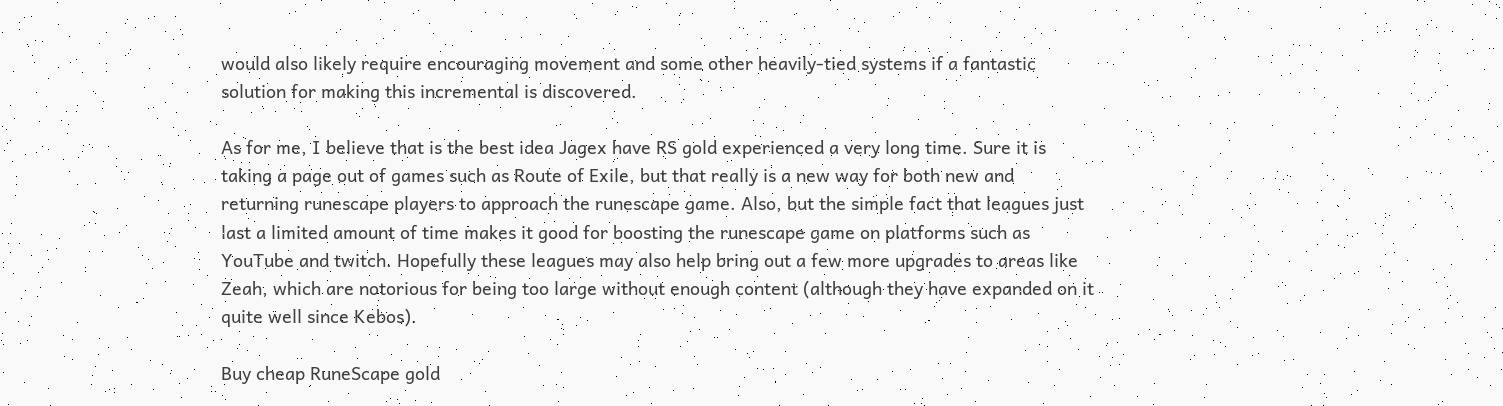would also likely require encouraging movement and some other heavily-tied systems if a fantastic solution for making this incremental is discovered.

As for me, I believe that is the best idea Jagex have RS gold experienced a very long time. Sure it is taking a page out of games such as Route of Exile, but that really is a new way for both new and returning runescape players to approach the runescape game. Also, but the simple fact that leagues just last a limited amount of time makes it good for boosting the runescape game on platforms such as YouTube and twitch. Hopefully these leagues may also help bring out a few more upgrades to areas like Zeah, which are notorious for being too large without enough content (although they have expanded on it quite well since Kebos).

Buy cheap RuneScape gold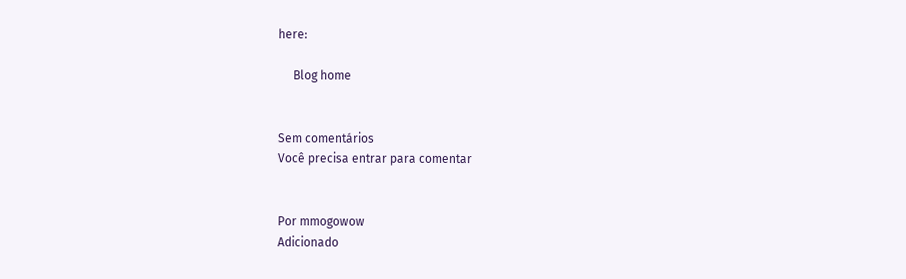here:

     Blog home


Sem comentários
Você precisa entrar para comentar


Por mmogowow
Adicionado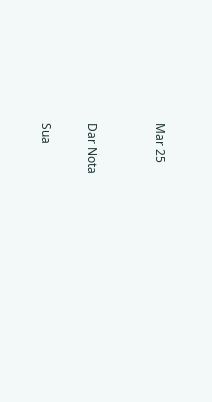Mar 25


Dar Nota

Sua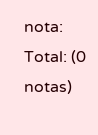nota:
Total: (0 notas)